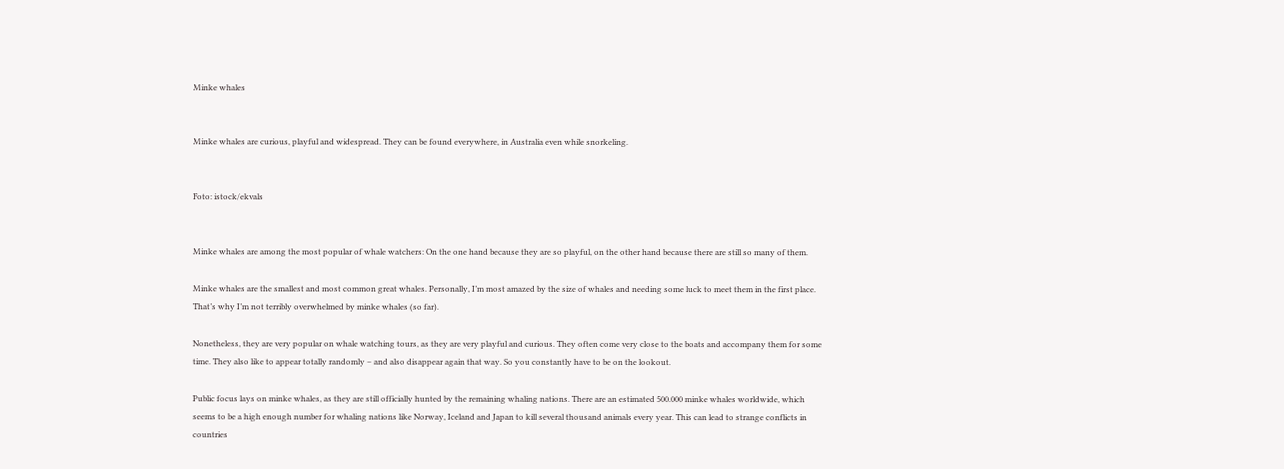Minke whales


Minke whales are curious, playful and widespread. They can be found everywhere, in Australia even while snorkeling.


Foto: istock/ekvals


Minke whales are among the most popular of whale watchers: On the one hand because they are so playful, on the other hand because there are still so many of them.

Minke whales are the smallest and most common great whales. Personally, I’m most amazed by the size of whales and needing some luck to meet them in the first place. That’s why I’m not terribly overwhelmed by minke whales (so far).

Nonetheless, they are very popular on whale watching tours, as they are very playful and curious. They often come very close to the boats and accompany them for some time. They also like to appear totally randomly – and also disappear again that way. So you constantly have to be on the lookout.

Public focus lays on minke whales, as they are still officially hunted by the remaining whaling nations. There are an estimated 500.000 minke whales worldwide, which seems to be a high enough number for whaling nations like Norway, Iceland and Japan to kill several thousand animals every year. This can lead to strange conflicts in countries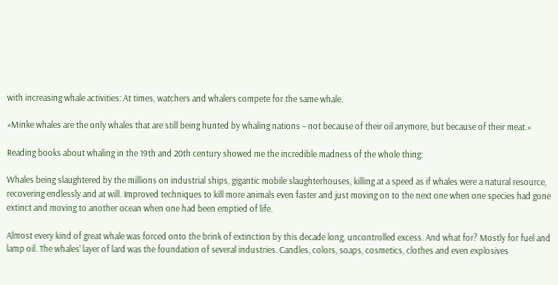with increasing whale activities: At times, watchers and whalers compete for the same whale.

»Minke whales are the only whales that are still being hunted by whaling nations – not because of their oil anymore, but because of their meat.«

Reading books about whaling in the 19th and 20th century showed me the incredible madness of the whole thing:

Whales being slaughtered by the millions on industrial ships, gigantic mobile slaughterhouses, killing at a speed as if whales were a natural resource, recovering endlessly and at will. Improved techniques to kill more animals even faster and just moving on to the next one when one species had gone extinct and moving to another ocean when one had been emptied of life.

Almost every kind of great whale was forced onto the brink of extinction by this decade long, uncontrolled excess. And what for? Mostly for fuel and lamp oil. The whales’ layer of lard was the foundation of several industries. Candles, colors, soaps, cosmetics, clothes and even explosives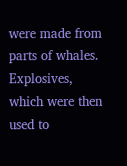were made from parts of whales. Explosives, which were then used to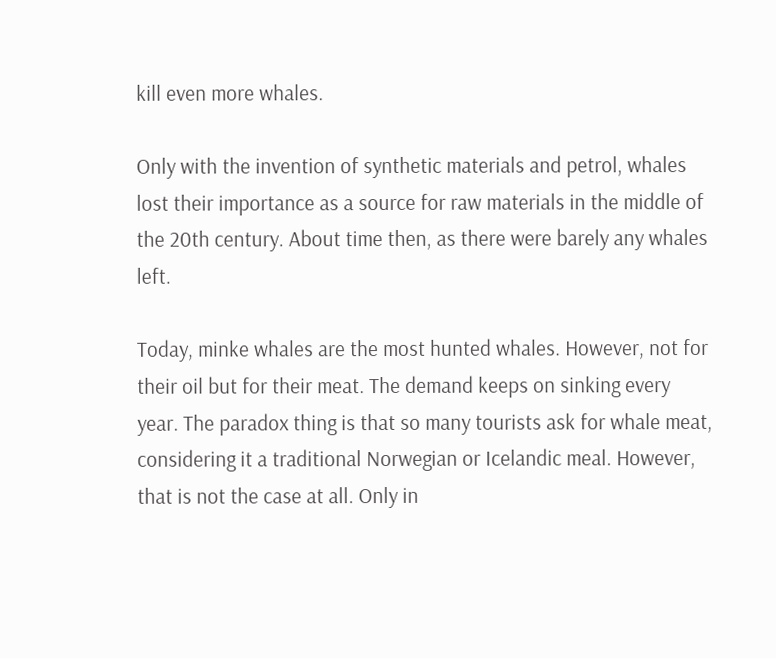kill even more whales.

Only with the invention of synthetic materials and petrol, whales lost their importance as a source for raw materials in the middle of the 20th century. About time then, as there were barely any whales left.

Today, minke whales are the most hunted whales. However, not for their oil but for their meat. The demand keeps on sinking every year. The paradox thing is that so many tourists ask for whale meat, considering it a traditional Norwegian or Icelandic meal. However, that is not the case at all. Only in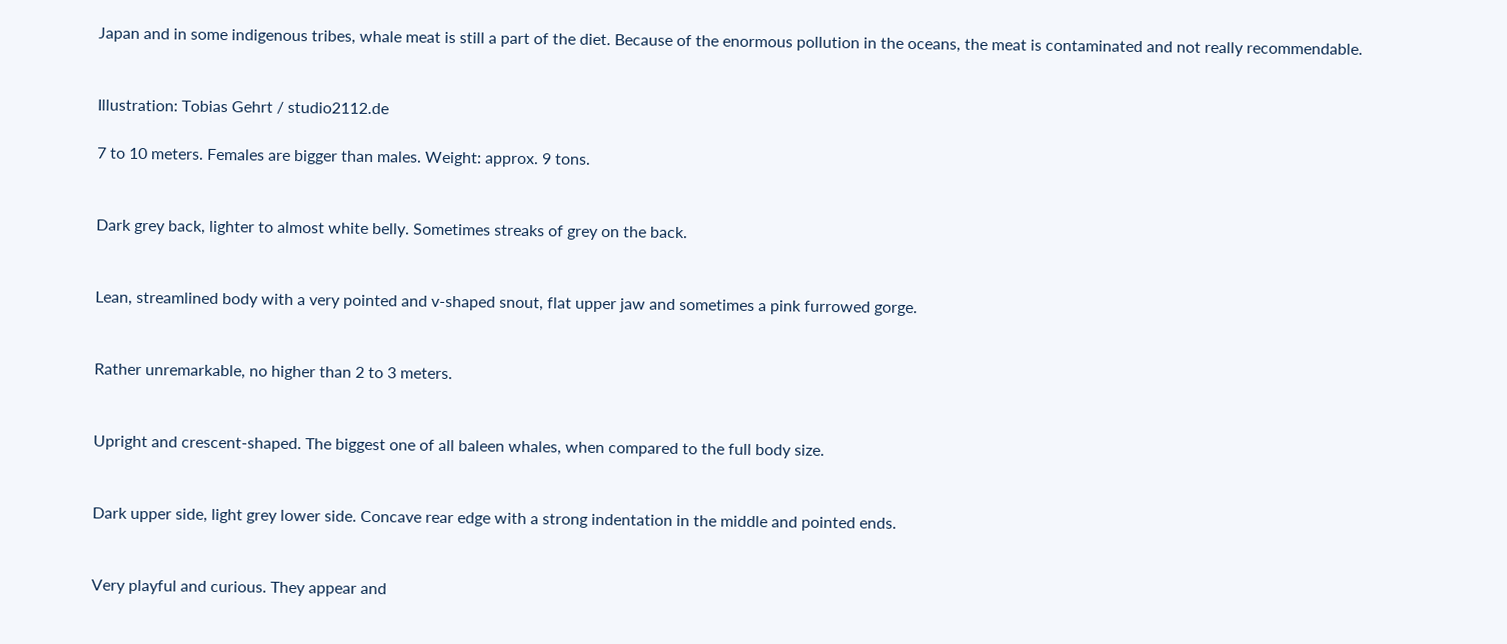Japan and in some indigenous tribes, whale meat is still a part of the diet. Because of the enormous pollution in the oceans, the meat is contaminated and not really recommendable.


Illustration: Tobias Gehrt / studio2112.de

7 to 10 meters. Females are bigger than males. Weight: approx. 9 tons.


Dark grey back, lighter to almost white belly. Sometimes streaks of grey on the back.


Lean, streamlined body with a very pointed and v-shaped snout, flat upper jaw and sometimes a pink furrowed gorge.


Rather unremarkable, no higher than 2 to 3 meters.


Upright and crescent-shaped. The biggest one of all baleen whales, when compared to the full body size.


Dark upper side, light grey lower side. Concave rear edge with a strong indentation in the middle and pointed ends.


Very playful and curious. They appear and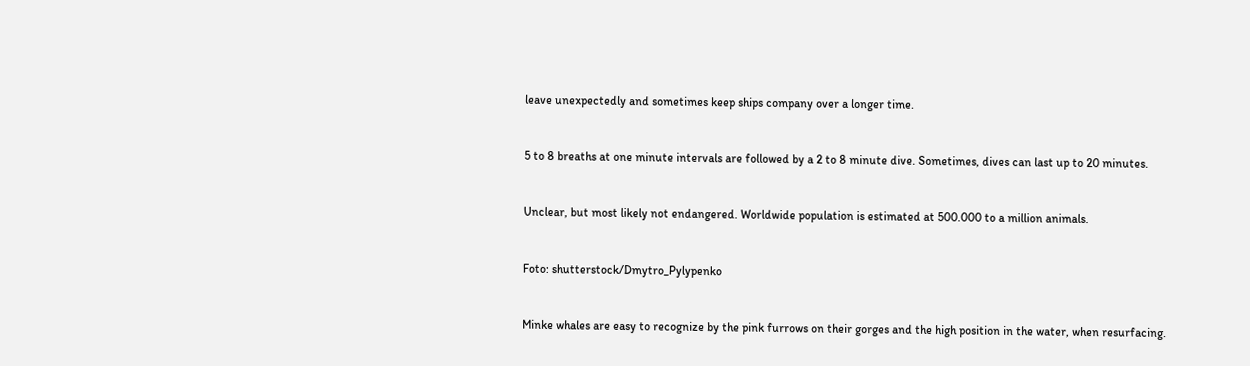leave unexpectedly and sometimes keep ships company over a longer time.


5 to 8 breaths at one minute intervals are followed by a 2 to 8 minute dive. Sometimes, dives can last up to 20 minutes.


Unclear, but most likely not endangered. Worldwide population is estimated at 500.000 to a million animals.


Foto: shutterstock/Dmytro_Pylypenko


Minke whales are easy to recognize by the pink furrows on their gorges and the high position in the water, when resurfacing.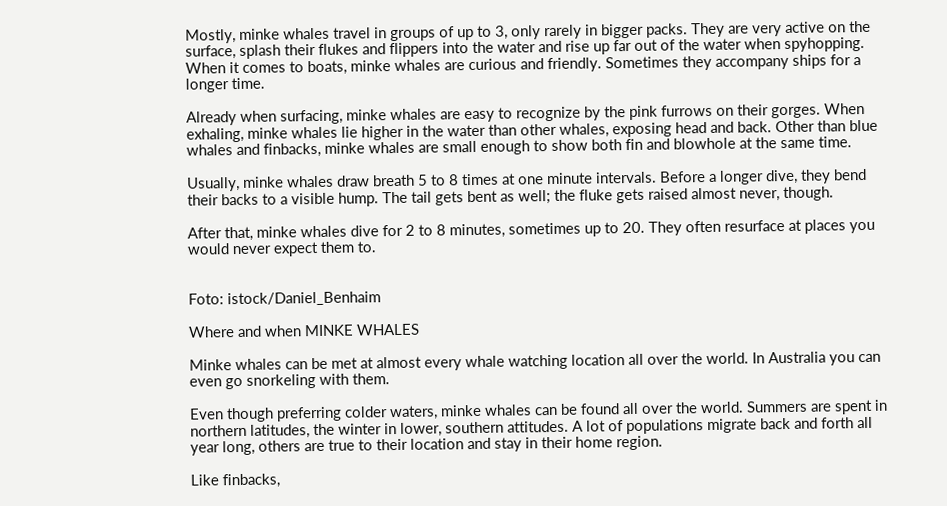Mostly, minke whales travel in groups of up to 3, only rarely in bigger packs. They are very active on the surface, splash their flukes and flippers into the water and rise up far out of the water when spyhopping. When it comes to boats, minke whales are curious and friendly. Sometimes they accompany ships for a longer time.

Already when surfacing, minke whales are easy to recognize by the pink furrows on their gorges. When exhaling, minke whales lie higher in the water than other whales, exposing head and back. Other than blue whales and finbacks, minke whales are small enough to show both fin and blowhole at the same time.

Usually, minke whales draw breath 5 to 8 times at one minute intervals. Before a longer dive, they bend their backs to a visible hump. The tail gets bent as well; the fluke gets raised almost never, though.

After that, minke whales dive for 2 to 8 minutes, sometimes up to 20. They often resurface at places you would never expect them to.


Foto: istock/Daniel_Benhaim

Where and when MINKE WHALES

Minke whales can be met at almost every whale watching location all over the world. In Australia you can even go snorkeling with them.

Even though preferring colder waters, minke whales can be found all over the world. Summers are spent in northern latitudes, the winter in lower, southern attitudes. A lot of populations migrate back and forth all year long, others are true to their location and stay in their home region.

Like finbacks,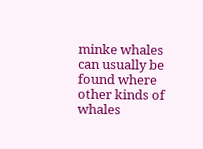minke whales can usually be found where other kinds of whales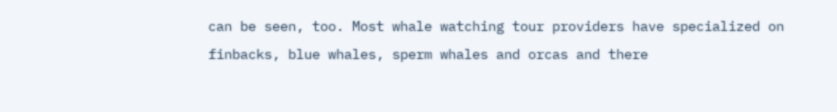can be seen, too. Most whale watching tour providers have specialized on finbacks, blue whales, sperm whales and orcas and there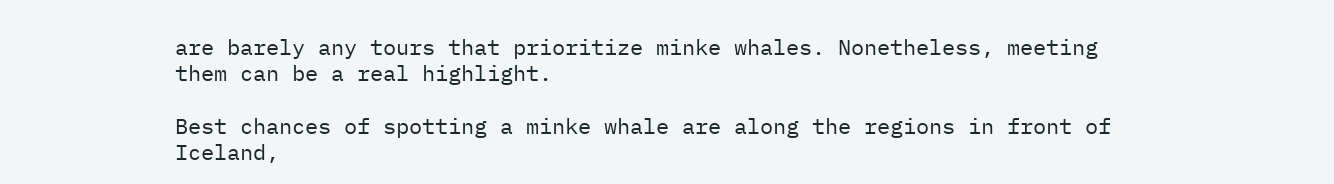are barely any tours that prioritize minke whales. Nonetheless, meeting them can be a real highlight.

Best chances of spotting a minke whale are along the regions in front of Iceland,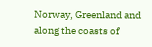Norway, Greenland and along the coasts of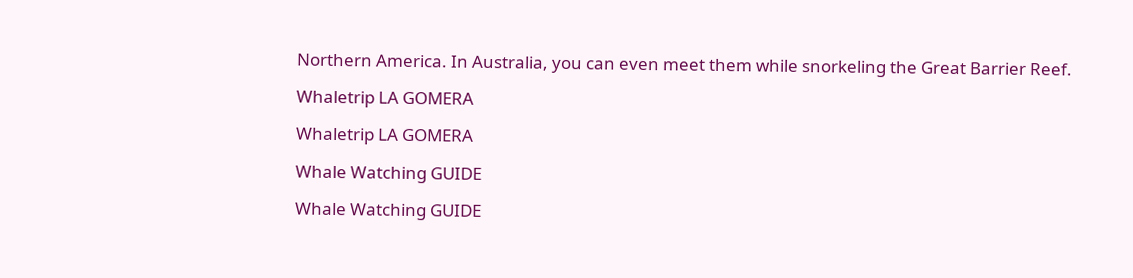Northern America. In Australia, you can even meet them while snorkeling the Great Barrier Reef.

Whaletrip LA GOMERA

Whaletrip LA GOMERA

Whale Watching GUIDE

Whale Watching GUIDE